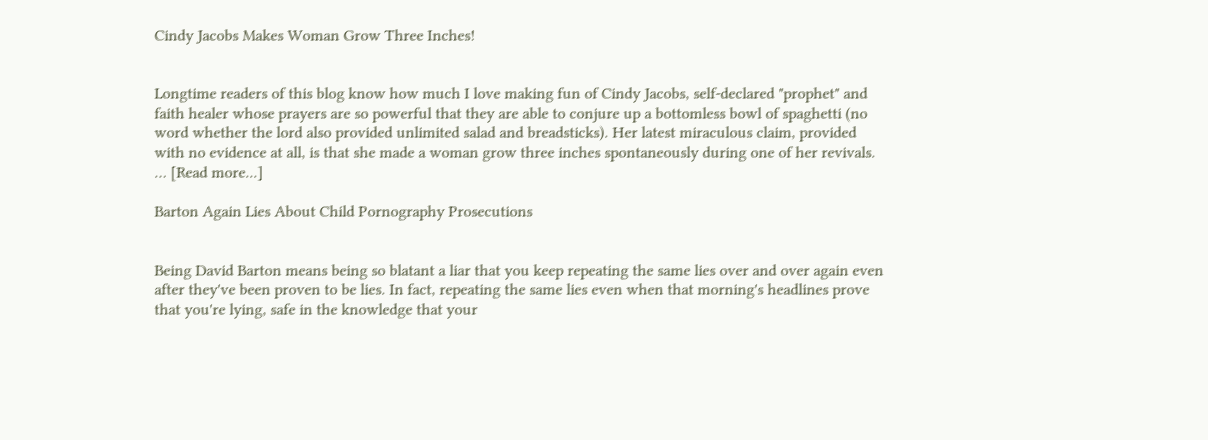Cindy Jacobs Makes Woman Grow Three Inches!


Longtime readers of this blog know how much I love making fun of Cindy Jacobs, self-declared "prophet" and faith healer whose prayers are so powerful that they are able to conjure up a bottomless bowl of spaghetti (no word whether the lord also provided unlimited salad and breadsticks). Her latest miraculous claim, provided with no evidence at all, is that she made a woman grow three inches spontaneously during one of her revivals. … [Read more...]

Barton Again Lies About Child Pornography Prosecutions


Being David Barton means being so blatant a liar that you keep repeating the same lies over and over again even after they've been proven to be lies. In fact, repeating the same lies even when that morning's headlines prove that you're lying, safe in the knowledge that your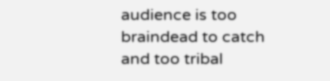audience is too braindead to catch and too tribal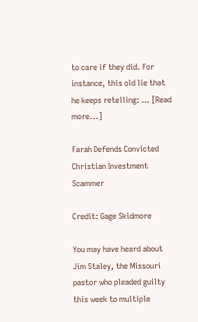to care if they did. For instance, this old lie that he keeps retelling: … [Read more...]

Farah Defends Convicted Christian Investment Scammer

Credit: Gage Skidmore

You may have heard about Jim Staley, the Missouri pastor who pleaded guilty this week to multiple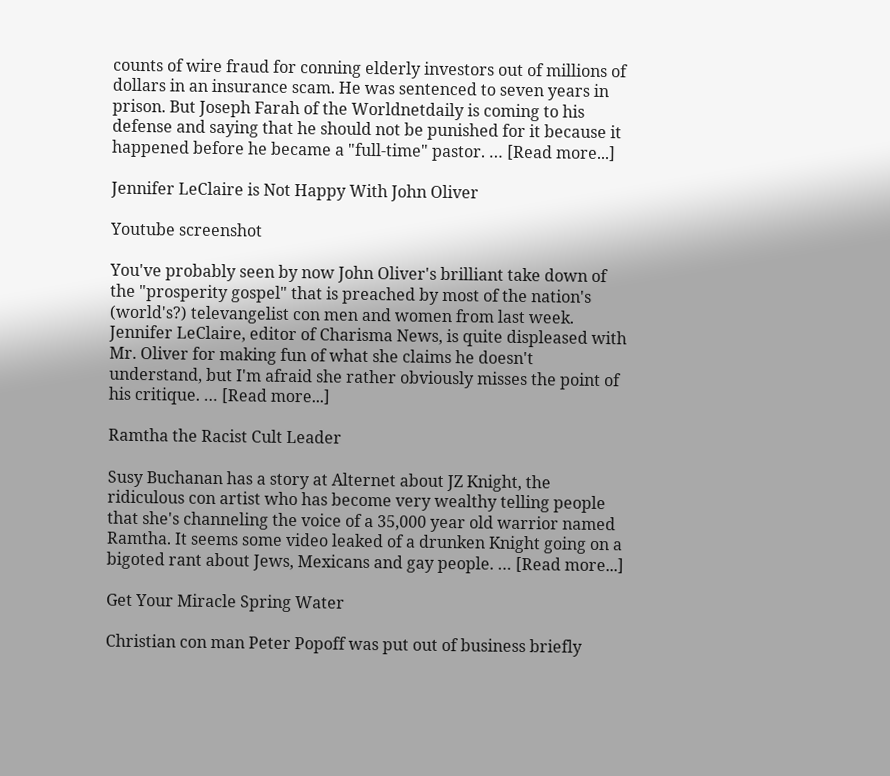counts of wire fraud for conning elderly investors out of millions of dollars in an insurance scam. He was sentenced to seven years in prison. But Joseph Farah of the Worldnetdaily is coming to his defense and saying that he should not be punished for it because it happened before he became a "full-time" pastor. … [Read more...]

Jennifer LeClaire is Not Happy With John Oliver

Youtube screenshot

You've probably seen by now John Oliver's brilliant take down of the "prosperity gospel" that is preached by most of the nation's (world's?) televangelist con men and women from last week. Jennifer LeClaire, editor of Charisma News, is quite displeased with Mr. Oliver for making fun of what she claims he doesn't understand, but I'm afraid she rather obviously misses the point of his critique. … [Read more...]

Ramtha the Racist Cult Leader

Susy Buchanan has a story at Alternet about JZ Knight, the ridiculous con artist who has become very wealthy telling people that she's channeling the voice of a 35,000 year old warrior named Ramtha. It seems some video leaked of a drunken Knight going on a bigoted rant about Jews, Mexicans and gay people. … [Read more...]

Get Your Miracle Spring Water

Christian con man Peter Popoff was put out of business briefly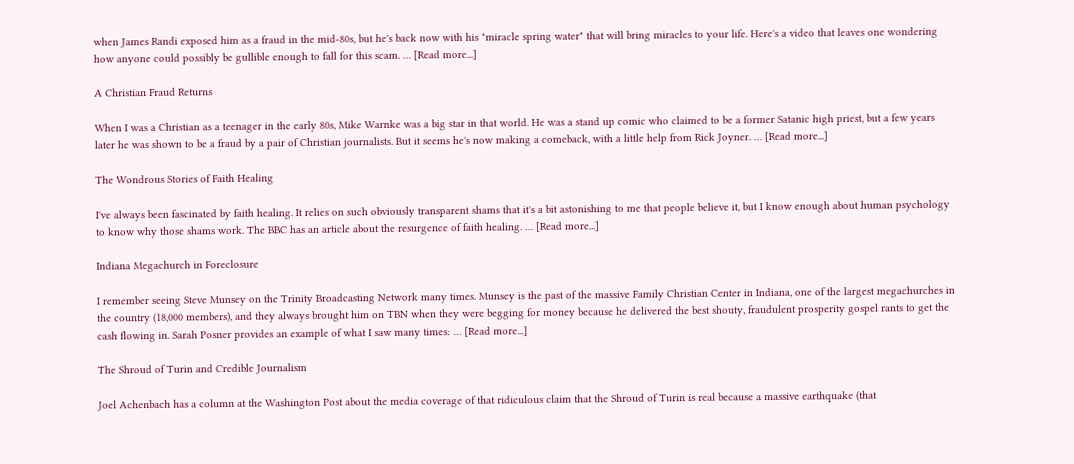when James Randi exposed him as a fraud in the mid-80s, but he's back now with his "miracle spring water" that will bring miracles to your life. Here's a video that leaves one wondering how anyone could possibly be gullible enough to fall for this scam. … [Read more...]

A Christian Fraud Returns

When I was a Christian as a teenager in the early 80s, Mike Warnke was a big star in that world. He was a stand up comic who claimed to be a former Satanic high priest, but a few years later he was shown to be a fraud by a pair of Christian journalists. But it seems he's now making a comeback, with a little help from Rick Joyner. … [Read more...]

The Wondrous Stories of Faith Healing

I've always been fascinated by faith healing. It relies on such obviously transparent shams that it's a bit astonishing to me that people believe it, but I know enough about human psychology to know why those shams work. The BBC has an article about the resurgence of faith healing. … [Read more...]

Indiana Megachurch in Foreclosure

I remember seeing Steve Munsey on the Trinity Broadcasting Network many times. Munsey is the past of the massive Family Christian Center in Indiana, one of the largest megachurches in the country (18,000 members), and they always brought him on TBN when they were begging for money because he delivered the best shouty, fraudulent prosperity gospel rants to get the cash flowing in. Sarah Posner provides an example of what I saw many times: … [Read more...]

The Shroud of Turin and Credible Journalism

Joel Achenbach has a column at the Washington Post about the media coverage of that ridiculous claim that the Shroud of Turin is real because a massive earthquake (that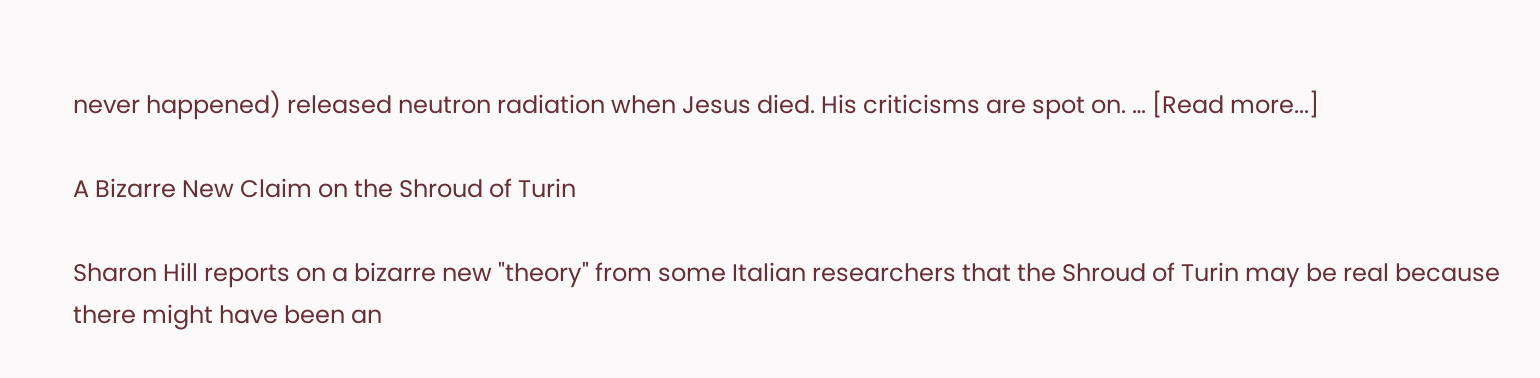never happened) released neutron radiation when Jesus died. His criticisms are spot on. … [Read more...]

A Bizarre New Claim on the Shroud of Turin

Sharon Hill reports on a bizarre new "theory" from some Italian researchers that the Shroud of Turin may be real because there might have been an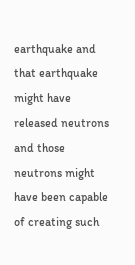earthquake and that earthquake might have released neutrons and those neutrons might have been capable of creating such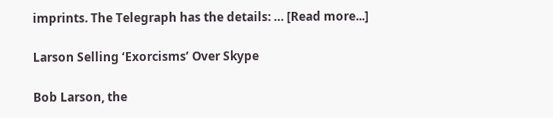imprints. The Telegraph has the details: … [Read more...]

Larson Selling ‘Exorcisms’ Over Skype

Bob Larson, the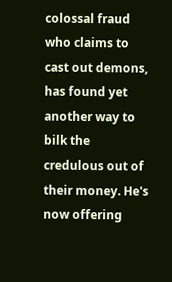colossal fraud who claims to cast out demons, has found yet another way to bilk the credulous out of their money. He's now offering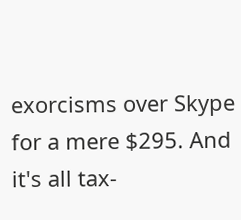exorcisms over Skype for a mere $295. And it's all tax-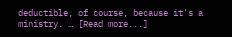deductible, of course, because it's a ministry. … [Read more...]